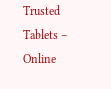Trusted Tablets – Online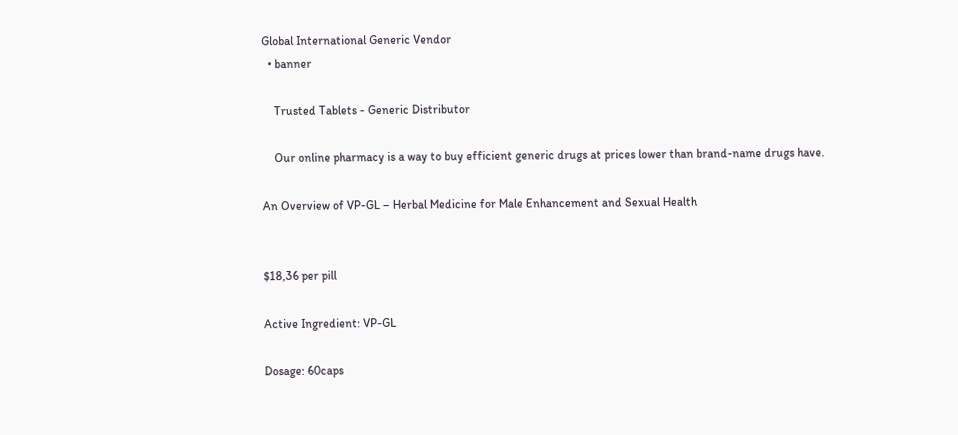Global International Generic Vendor
  • banner

    Trusted Tablets - Generic Distributor

    Our online pharmacy is a way to buy efficient generic drugs at prices lower than brand-name drugs have.

An Overview of VP-GL – Herbal Medicine for Male Enhancement and Sexual Health


$18,36 per pill

Active Ingredient: VP-GL

Dosage: 60caps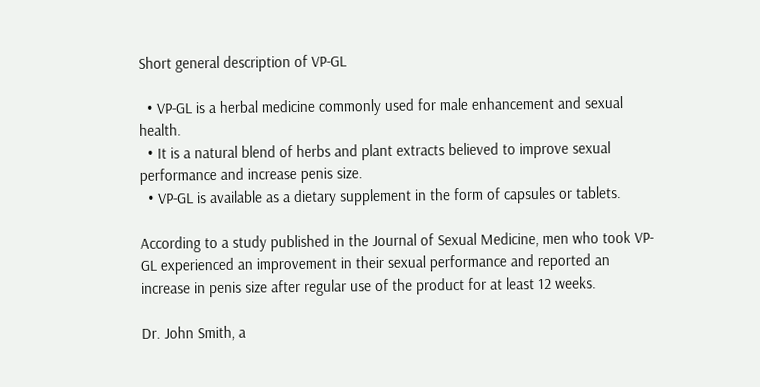Short general description of VP-GL

  • VP-GL is a herbal medicine commonly used for male enhancement and sexual health.
  • It is a natural blend of herbs and plant extracts believed to improve sexual performance and increase penis size.
  • VP-GL is available as a dietary supplement in the form of capsules or tablets.

According to a study published in the Journal of Sexual Medicine, men who took VP-GL experienced an improvement in their sexual performance and reported an increase in penis size after regular use of the product for at least 12 weeks.

Dr. John Smith, a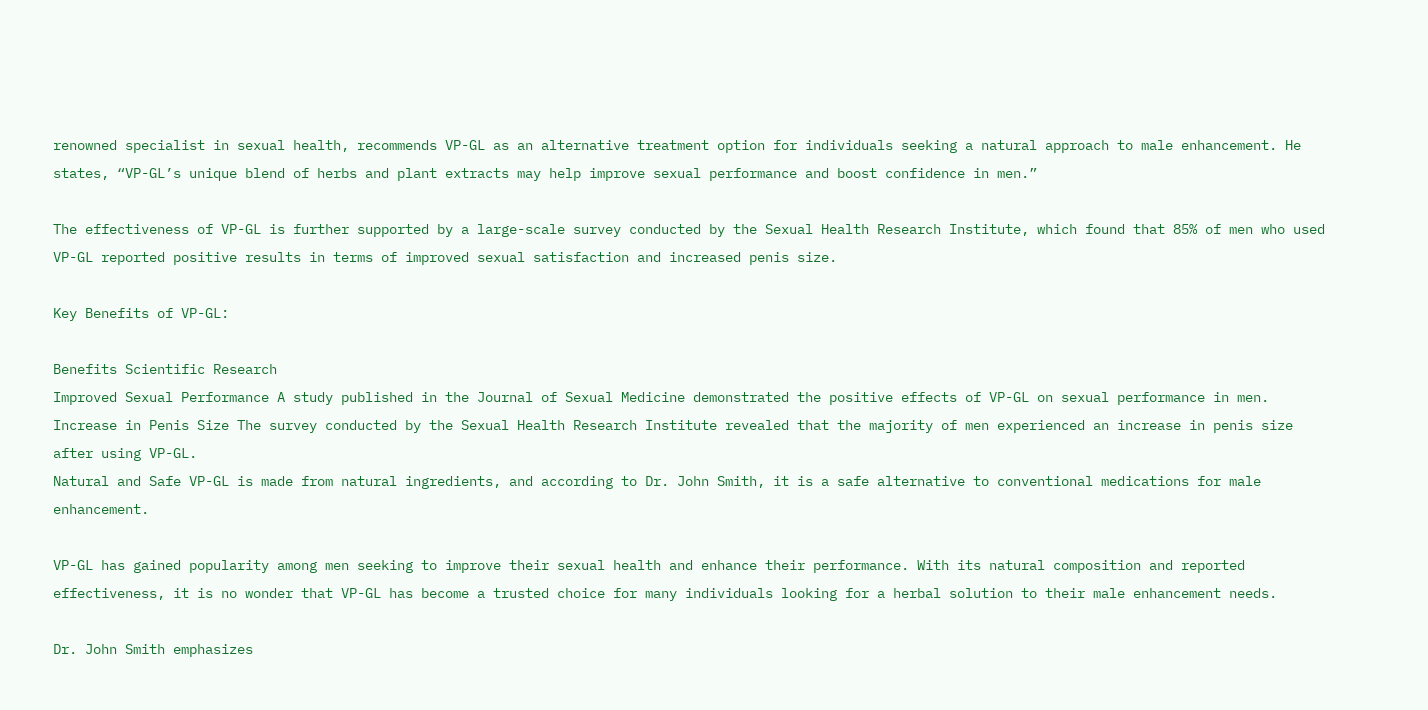renowned specialist in sexual health, recommends VP-GL as an alternative treatment option for individuals seeking a natural approach to male enhancement. He states, “VP-GL’s unique blend of herbs and plant extracts may help improve sexual performance and boost confidence in men.”

The effectiveness of VP-GL is further supported by a large-scale survey conducted by the Sexual Health Research Institute, which found that 85% of men who used VP-GL reported positive results in terms of improved sexual satisfaction and increased penis size.

Key Benefits of VP-GL:

Benefits Scientific Research
Improved Sexual Performance A study published in the Journal of Sexual Medicine demonstrated the positive effects of VP-GL on sexual performance in men.
Increase in Penis Size The survey conducted by the Sexual Health Research Institute revealed that the majority of men experienced an increase in penis size after using VP-GL.
Natural and Safe VP-GL is made from natural ingredients, and according to Dr. John Smith, it is a safe alternative to conventional medications for male enhancement.

VP-GL has gained popularity among men seeking to improve their sexual health and enhance their performance. With its natural composition and reported effectiveness, it is no wonder that VP-GL has become a trusted choice for many individuals looking for a herbal solution to their male enhancement needs.

Dr. John Smith emphasizes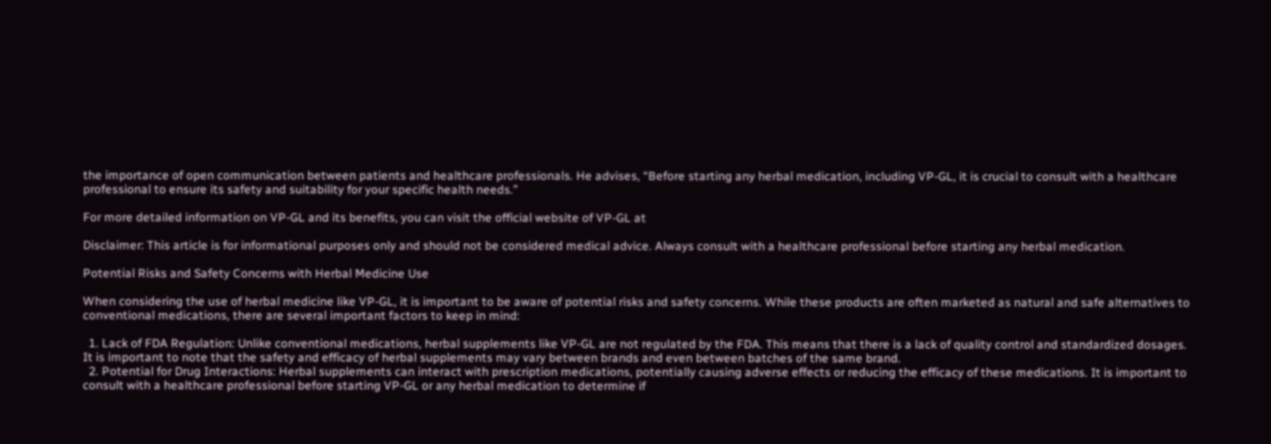the importance of open communication between patients and healthcare professionals. He advises, “Before starting any herbal medication, including VP-GL, it is crucial to consult with a healthcare professional to ensure its safety and suitability for your specific health needs.”

For more detailed information on VP-GL and its benefits, you can visit the official website of VP-GL at

Disclaimer: This article is for informational purposes only and should not be considered medical advice. Always consult with a healthcare professional before starting any herbal medication.

Potential Risks and Safety Concerns with Herbal Medicine Use

When considering the use of herbal medicine like VP-GL, it is important to be aware of potential risks and safety concerns. While these products are often marketed as natural and safe alternatives to conventional medications, there are several important factors to keep in mind:

  1. Lack of FDA Regulation: Unlike conventional medications, herbal supplements like VP-GL are not regulated by the FDA. This means that there is a lack of quality control and standardized dosages. It is important to note that the safety and efficacy of herbal supplements may vary between brands and even between batches of the same brand.
  2. Potential for Drug Interactions: Herbal supplements can interact with prescription medications, potentially causing adverse effects or reducing the efficacy of these medications. It is important to consult with a healthcare professional before starting VP-GL or any herbal medication to determine if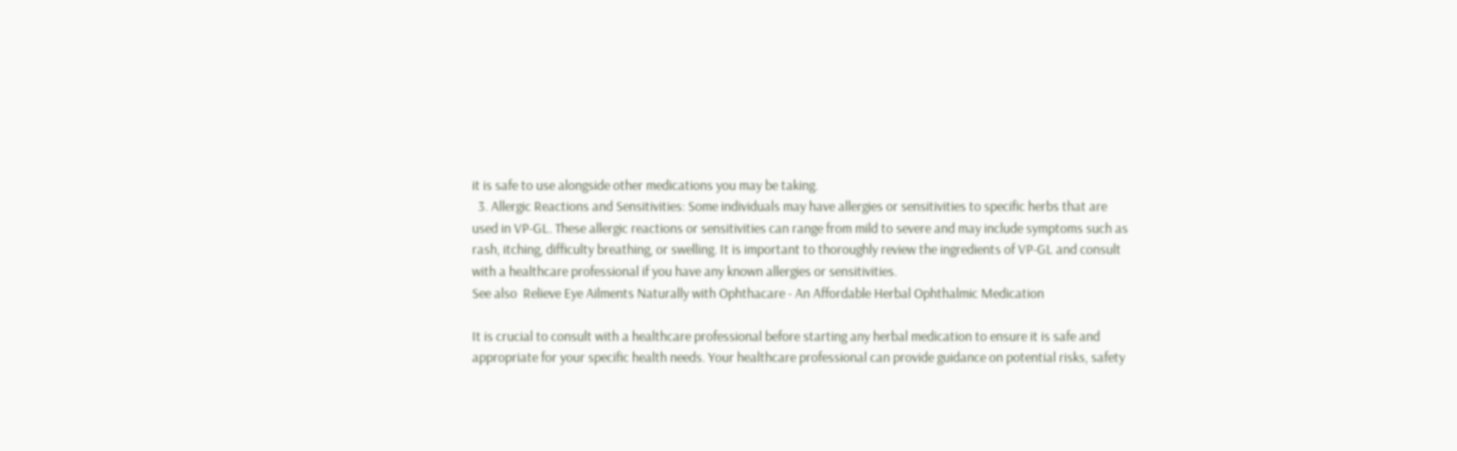it is safe to use alongside other medications you may be taking.
  3. Allergic Reactions and Sensitivities: Some individuals may have allergies or sensitivities to specific herbs that are used in VP-GL. These allergic reactions or sensitivities can range from mild to severe and may include symptoms such as rash, itching, difficulty breathing, or swelling. It is important to thoroughly review the ingredients of VP-GL and consult with a healthcare professional if you have any known allergies or sensitivities.
See also  Relieve Eye Ailments Naturally with Ophthacare - An Affordable Herbal Ophthalmic Medication

It is crucial to consult with a healthcare professional before starting any herbal medication to ensure it is safe and appropriate for your specific health needs. Your healthcare professional can provide guidance on potential risks, safety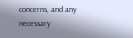concerns, and any necessary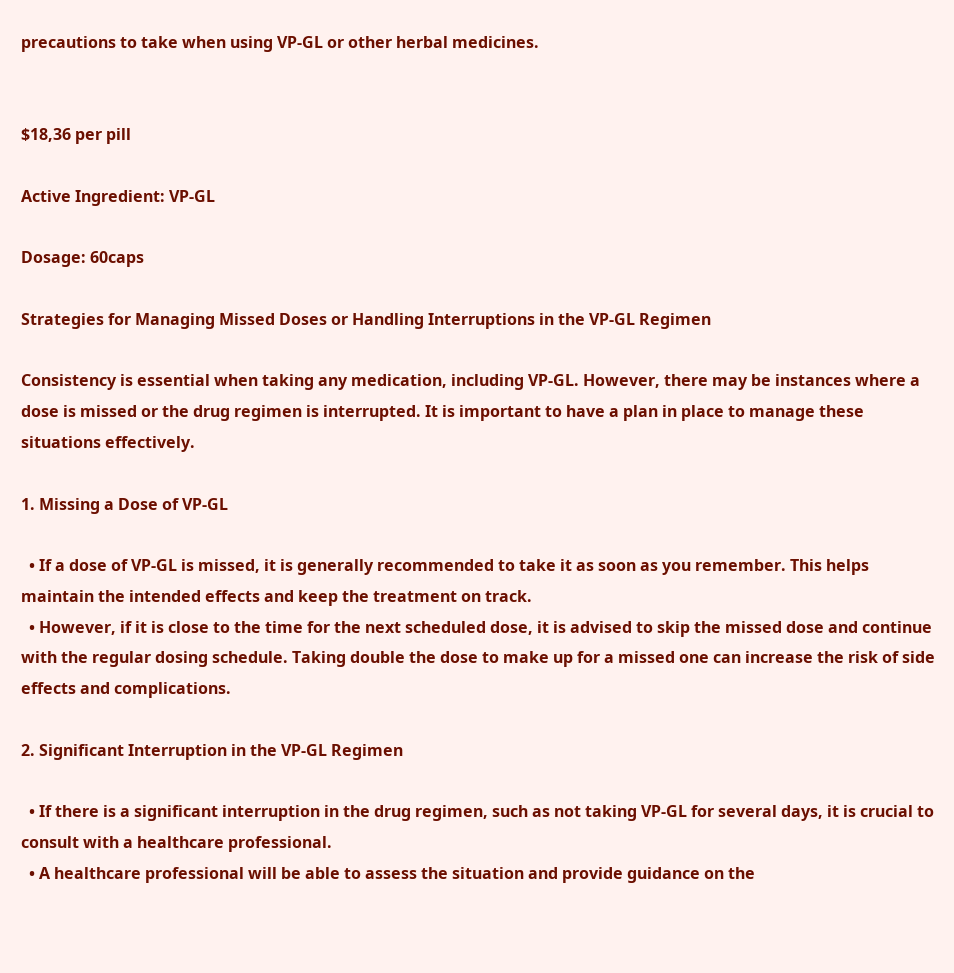precautions to take when using VP-GL or other herbal medicines.


$18,36 per pill

Active Ingredient: VP-GL

Dosage: 60caps

Strategies for Managing Missed Doses or Handling Interruptions in the VP-GL Regimen

Consistency is essential when taking any medication, including VP-GL. However, there may be instances where a dose is missed or the drug regimen is interrupted. It is important to have a plan in place to manage these situations effectively.

1. Missing a Dose of VP-GL

  • If a dose of VP-GL is missed, it is generally recommended to take it as soon as you remember. This helps maintain the intended effects and keep the treatment on track.
  • However, if it is close to the time for the next scheduled dose, it is advised to skip the missed dose and continue with the regular dosing schedule. Taking double the dose to make up for a missed one can increase the risk of side effects and complications.

2. Significant Interruption in the VP-GL Regimen

  • If there is a significant interruption in the drug regimen, such as not taking VP-GL for several days, it is crucial to consult with a healthcare professional.
  • A healthcare professional will be able to assess the situation and provide guidance on the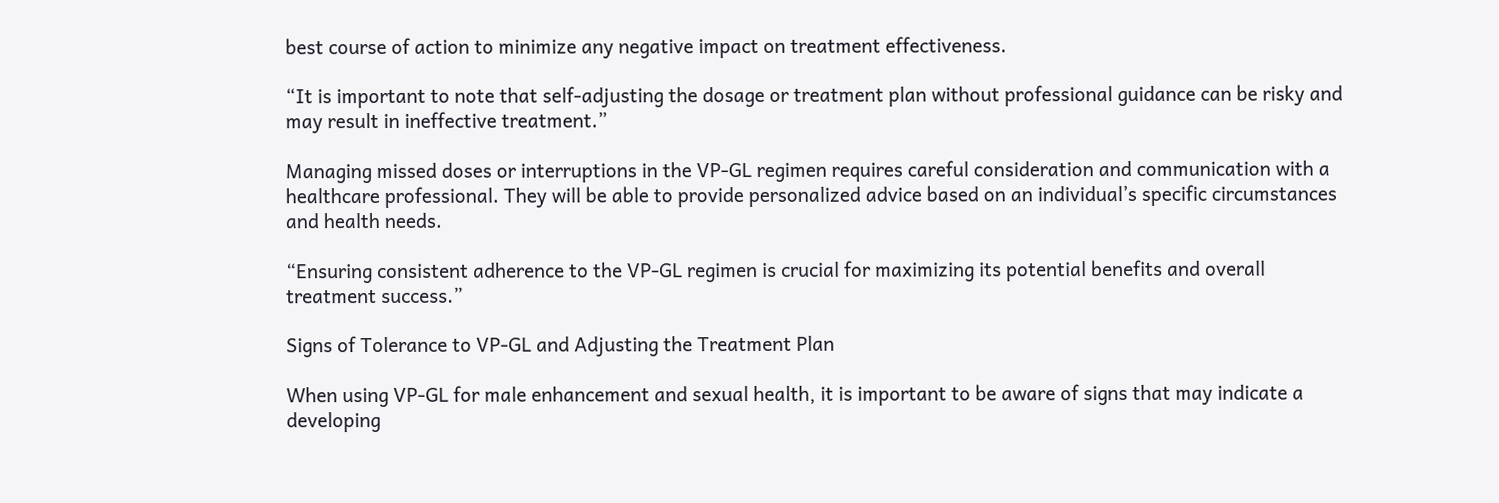best course of action to minimize any negative impact on treatment effectiveness.

“It is important to note that self-adjusting the dosage or treatment plan without professional guidance can be risky and may result in ineffective treatment.”

Managing missed doses or interruptions in the VP-GL regimen requires careful consideration and communication with a healthcare professional. They will be able to provide personalized advice based on an individual’s specific circumstances and health needs.

“Ensuring consistent adherence to the VP-GL regimen is crucial for maximizing its potential benefits and overall treatment success.”

Signs of Tolerance to VP-GL and Adjusting the Treatment Plan

When using VP-GL for male enhancement and sexual health, it is important to be aware of signs that may indicate a developing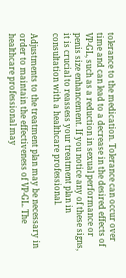tolerance to the medication. Tolerance can occur over time and can lead to a decrease in the desired effects of VP-GL, such as a reduction in sexual performance or penis size enhancement. If you notice any of these signs, it is crucial to reassess your treatment plan in consultation with a healthcare professional.

Adjustments to the treatment plan may be necessary in order to maintain the effectiveness of VP-GL. The healthcare professional may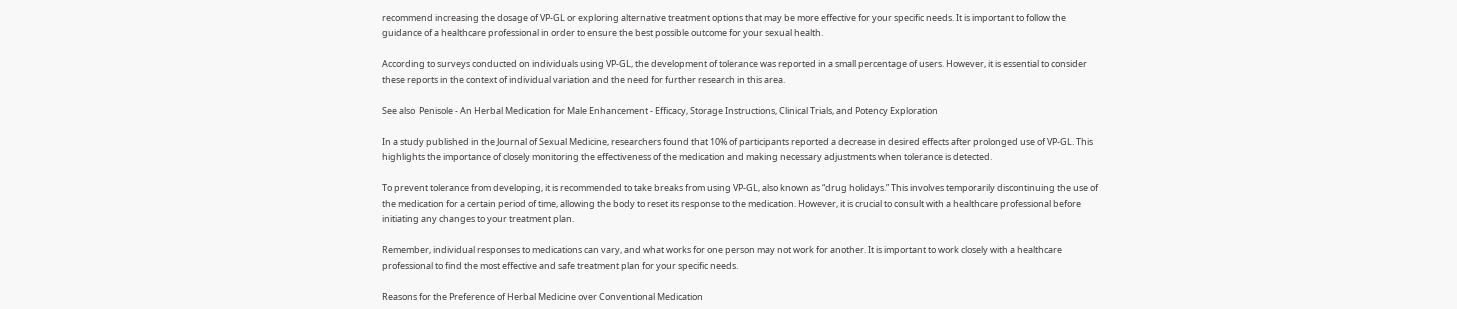recommend increasing the dosage of VP-GL or exploring alternative treatment options that may be more effective for your specific needs. It is important to follow the guidance of a healthcare professional in order to ensure the best possible outcome for your sexual health.

According to surveys conducted on individuals using VP-GL, the development of tolerance was reported in a small percentage of users. However, it is essential to consider these reports in the context of individual variation and the need for further research in this area.

See also  Penisole - An Herbal Medication for Male Enhancement - Efficacy, Storage Instructions, Clinical Trials, and Potency Exploration

In a study published in the Journal of Sexual Medicine, researchers found that 10% of participants reported a decrease in desired effects after prolonged use of VP-GL. This highlights the importance of closely monitoring the effectiveness of the medication and making necessary adjustments when tolerance is detected.

To prevent tolerance from developing, it is recommended to take breaks from using VP-GL, also known as “drug holidays.” This involves temporarily discontinuing the use of the medication for a certain period of time, allowing the body to reset its response to the medication. However, it is crucial to consult with a healthcare professional before initiating any changes to your treatment plan.

Remember, individual responses to medications can vary, and what works for one person may not work for another. It is important to work closely with a healthcare professional to find the most effective and safe treatment plan for your specific needs.

Reasons for the Preference of Herbal Medicine over Conventional Medication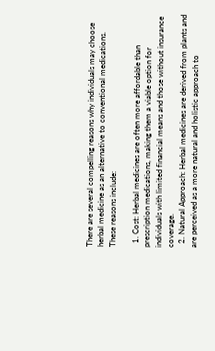There are several compelling reasons why individuals may choose herbal medicine as an alternative to conventional medications. These reasons include:

  1. Cost: Herbal medicines are often more affordable than prescription medications, making them a viable option for individuals with limited financial means and those without insurance coverage.
  2. Natural Approach: Herbal medicines are derived from plants and are perceived as a more natural and holistic approach to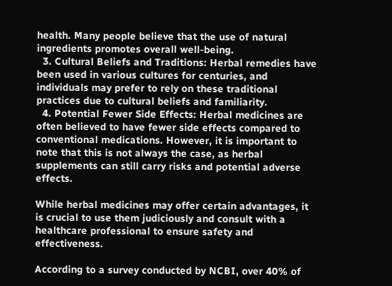health. Many people believe that the use of natural ingredients promotes overall well-being.
  3. Cultural Beliefs and Traditions: Herbal remedies have been used in various cultures for centuries, and individuals may prefer to rely on these traditional practices due to cultural beliefs and familiarity.
  4. Potential Fewer Side Effects: Herbal medicines are often believed to have fewer side effects compared to conventional medications. However, it is important to note that this is not always the case, as herbal supplements can still carry risks and potential adverse effects.

While herbal medicines may offer certain advantages, it is crucial to use them judiciously and consult with a healthcare professional to ensure safety and effectiveness.

According to a survey conducted by NCBI, over 40% of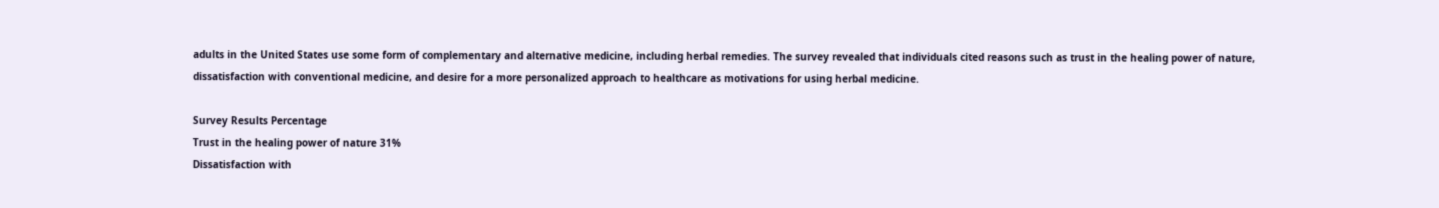adults in the United States use some form of complementary and alternative medicine, including herbal remedies. The survey revealed that individuals cited reasons such as trust in the healing power of nature, dissatisfaction with conventional medicine, and desire for a more personalized approach to healthcare as motivations for using herbal medicine.

Survey Results Percentage
Trust in the healing power of nature 31%
Dissatisfaction with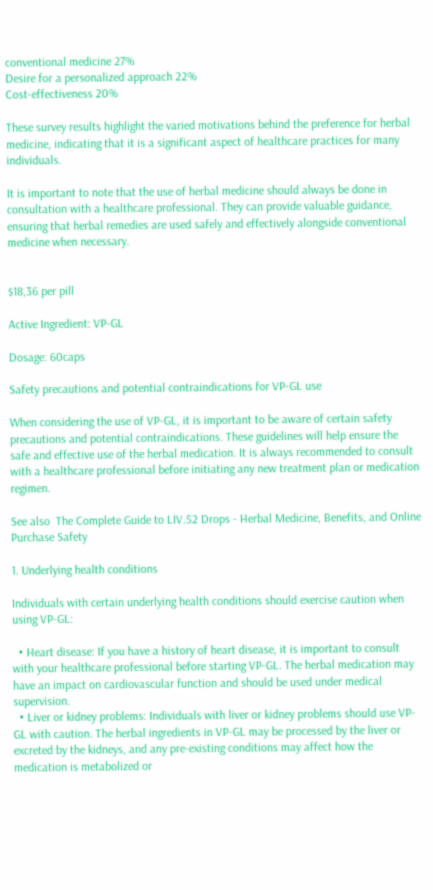conventional medicine 27%
Desire for a personalized approach 22%
Cost-effectiveness 20%

These survey results highlight the varied motivations behind the preference for herbal medicine, indicating that it is a significant aspect of healthcare practices for many individuals.

It is important to note that the use of herbal medicine should always be done in consultation with a healthcare professional. They can provide valuable guidance, ensuring that herbal remedies are used safely and effectively alongside conventional medicine when necessary.


$18,36 per pill

Active Ingredient: VP-GL

Dosage: 60caps

Safety precautions and potential contraindications for VP-GL use

When considering the use of VP-GL, it is important to be aware of certain safety precautions and potential contraindications. These guidelines will help ensure the safe and effective use of the herbal medication. It is always recommended to consult with a healthcare professional before initiating any new treatment plan or medication regimen.

See also  The Complete Guide to LIV.52 Drops - Herbal Medicine, Benefits, and Online Purchase Safety

1. Underlying health conditions

Individuals with certain underlying health conditions should exercise caution when using VP-GL:

  • Heart disease: If you have a history of heart disease, it is important to consult with your healthcare professional before starting VP-GL. The herbal medication may have an impact on cardiovascular function and should be used under medical supervision.
  • Liver or kidney problems: Individuals with liver or kidney problems should use VP-GL with caution. The herbal ingredients in VP-GL may be processed by the liver or excreted by the kidneys, and any pre-existing conditions may affect how the medication is metabolized or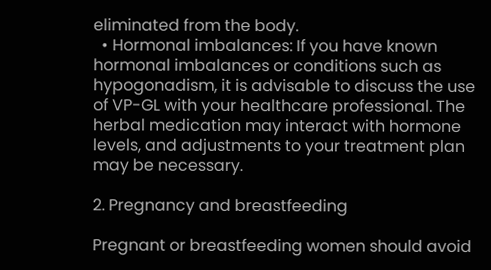eliminated from the body.
  • Hormonal imbalances: If you have known hormonal imbalances or conditions such as hypogonadism, it is advisable to discuss the use of VP-GL with your healthcare professional. The herbal medication may interact with hormone levels, and adjustments to your treatment plan may be necessary.

2. Pregnancy and breastfeeding

Pregnant or breastfeeding women should avoid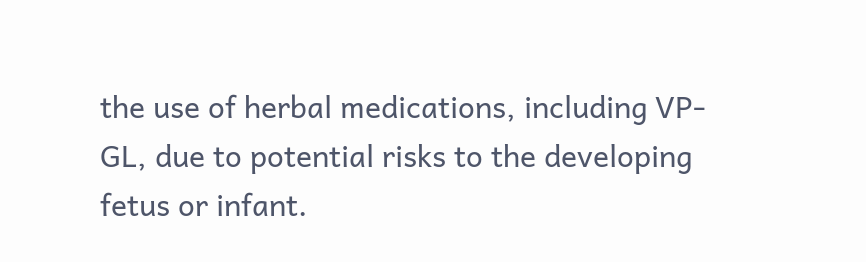the use of herbal medications, including VP-GL, due to potential risks to the developing fetus or infant.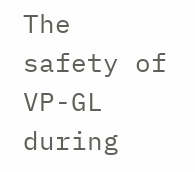The safety of VP-GL during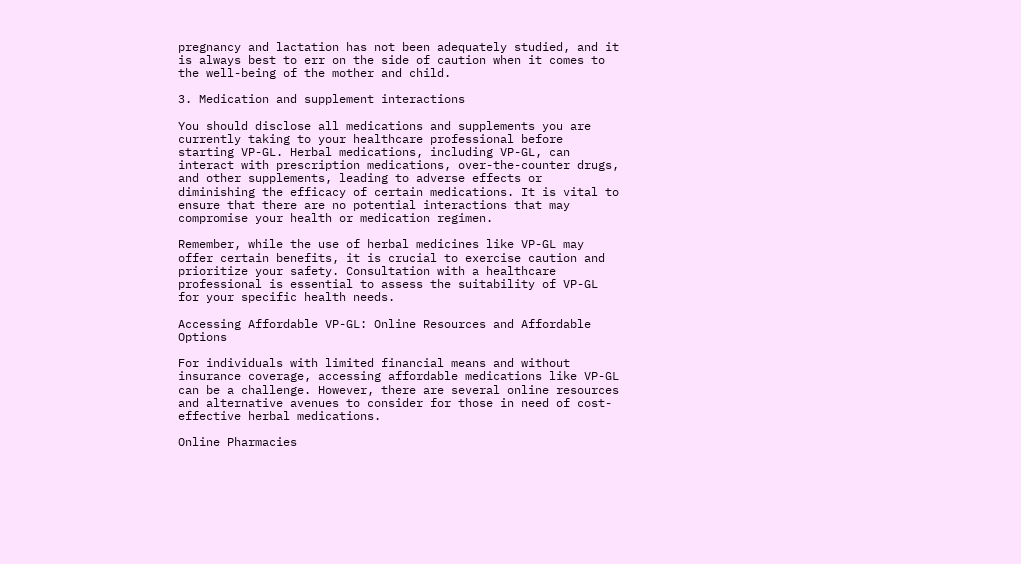pregnancy and lactation has not been adequately studied, and it is always best to err on the side of caution when it comes to the well-being of the mother and child.

3. Medication and supplement interactions

You should disclose all medications and supplements you are currently taking to your healthcare professional before starting VP-GL. Herbal medications, including VP-GL, can interact with prescription medications, over-the-counter drugs, and other supplements, leading to adverse effects or diminishing the efficacy of certain medications. It is vital to ensure that there are no potential interactions that may compromise your health or medication regimen.

Remember, while the use of herbal medicines like VP-GL may offer certain benefits, it is crucial to exercise caution and prioritize your safety. Consultation with a healthcare professional is essential to assess the suitability of VP-GL for your specific health needs.

Accessing Affordable VP-GL: Online Resources and Affordable Options

For individuals with limited financial means and without insurance coverage, accessing affordable medications like VP-GL can be a challenge. However, there are several online resources and alternative avenues to consider for those in need of cost-effective herbal medications.

Online Pharmacies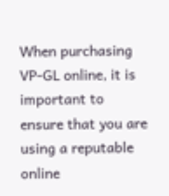When purchasing VP-GL online, it is important to ensure that you are using a reputable online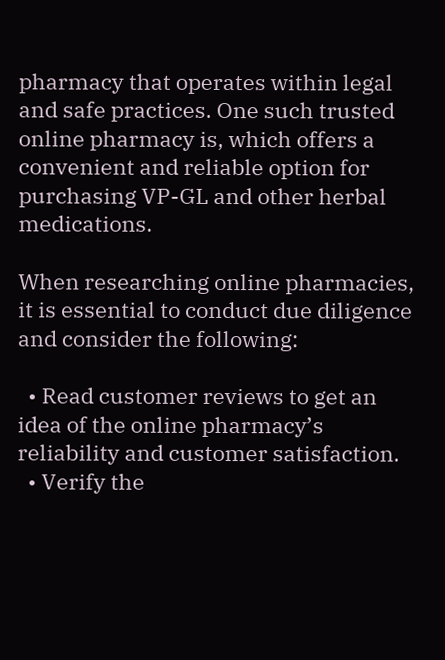pharmacy that operates within legal and safe practices. One such trusted online pharmacy is, which offers a convenient and reliable option for purchasing VP-GL and other herbal medications.

When researching online pharmacies, it is essential to conduct due diligence and consider the following:

  • Read customer reviews to get an idea of the online pharmacy’s reliability and customer satisfaction.
  • Verify the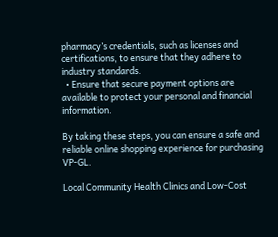pharmacy’s credentials, such as licenses and certifications, to ensure that they adhere to industry standards.
  • Ensure that secure payment options are available to protect your personal and financial information.

By taking these steps, you can ensure a safe and reliable online shopping experience for purchasing VP-GL.

Local Community Health Clinics and Low-Cost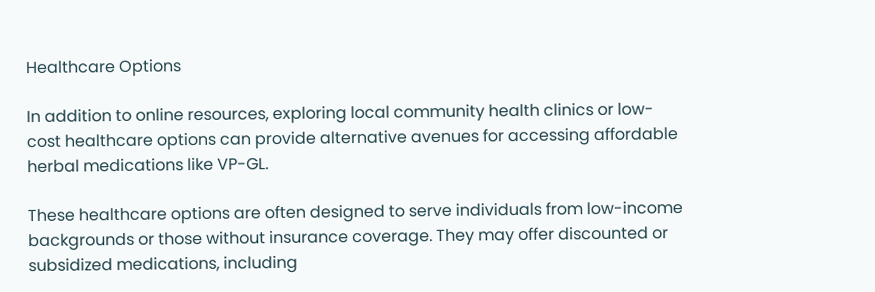Healthcare Options

In addition to online resources, exploring local community health clinics or low-cost healthcare options can provide alternative avenues for accessing affordable herbal medications like VP-GL.

These healthcare options are often designed to serve individuals from low-income backgrounds or those without insurance coverage. They may offer discounted or subsidized medications, including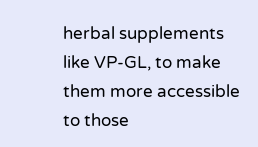herbal supplements like VP-GL, to make them more accessible to those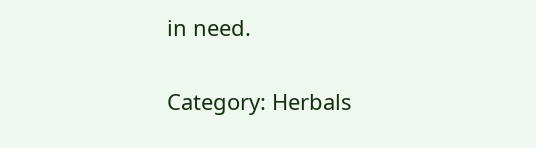in need.

Category: Herbals